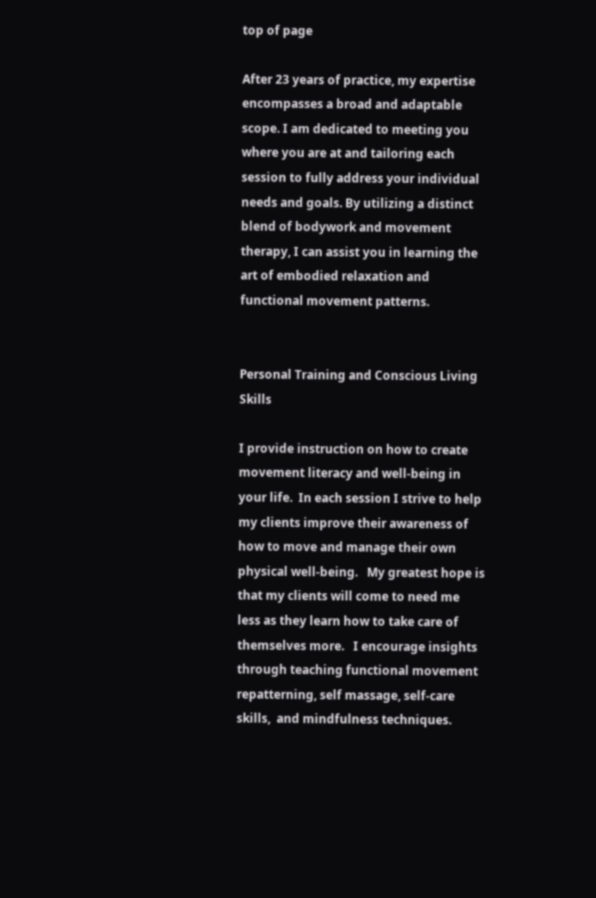top of page

After 23 years of practice, my expertise encompasses a broad and adaptable scope. I am dedicated to meeting you where you are at and tailoring each session to fully address your individual needs and goals. By utilizing a distinct blend of bodywork and movement therapy, I can assist you in learning the art of embodied relaxation and functional movement patterns.


Personal Training and Conscious Living Skills

I provide instruction on how to create movement literacy and well-being in your life.  In each session I strive to help my clients improve their awareness of how to move and manage their own physical well-being.   My greatest hope is that my clients will come to need me less as they learn how to take care of themselves more.   I encourage insights through teaching functional movement repatterning, self massage, self-care skills,  and mindfulness techniques.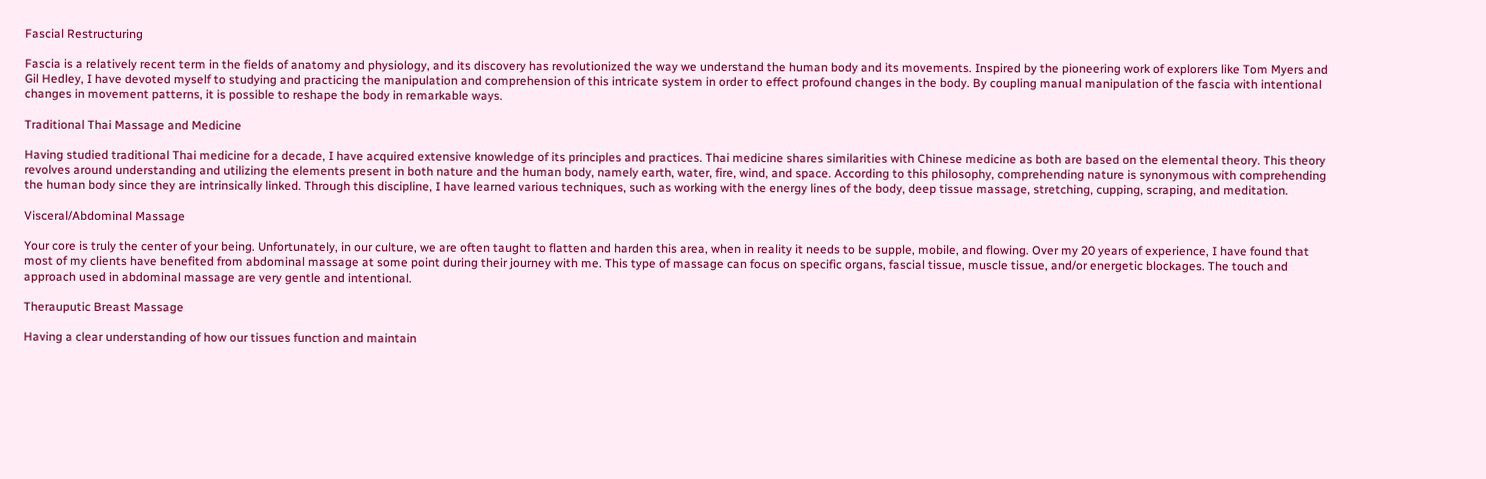Fascial Restructuring

Fascia is a relatively recent term in the fields of anatomy and physiology, and its discovery has revolutionized the way we understand the human body and its movements. Inspired by the pioneering work of explorers like Tom Myers and Gil Hedley, I have devoted myself to studying and practicing the manipulation and comprehension of this intricate system in order to effect profound changes in the body. By coupling manual manipulation of the fascia with intentional changes in movement patterns, it is possible to reshape the body in remarkable ways.

Traditional Thai Massage and Medicine

Having studied traditional Thai medicine for a decade, I have acquired extensive knowledge of its principles and practices. Thai medicine shares similarities with Chinese medicine as both are based on the elemental theory. This theory revolves around understanding and utilizing the elements present in both nature and the human body, namely earth, water, fire, wind, and space. According to this philosophy, comprehending nature is synonymous with comprehending the human body since they are intrinsically linked. Through this discipline, I have learned various techniques, such as working with the energy lines of the body, deep tissue massage, stretching, cupping, scraping, and meditation.

Visceral/Abdominal Massage

Your core is truly the center of your being. Unfortunately, in our culture, we are often taught to flatten and harden this area, when in reality it needs to be supple, mobile, and flowing. Over my 20 years of experience, I have found that most of my clients have benefited from abdominal massage at some point during their journey with me. This type of massage can focus on specific organs, fascial tissue, muscle tissue, and/or energetic blockages. The touch and approach used in abdominal massage are very gentle and intentional.

Therauputic Breast Massage

Having a clear understanding of how our tissues function and maintain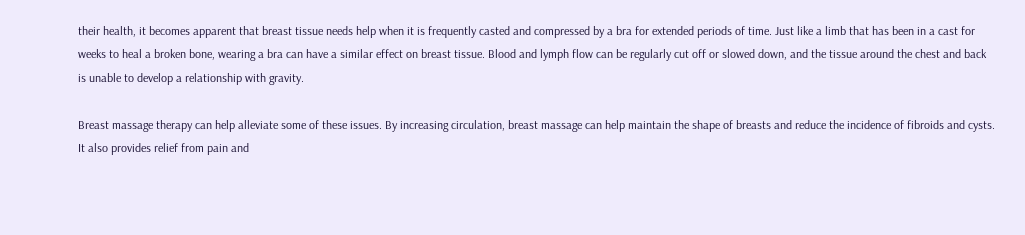their health, it becomes apparent that breast tissue needs help when it is frequently casted and compressed by a bra for extended periods of time. Just like a limb that has been in a cast for weeks to heal a broken bone, wearing a bra can have a similar effect on breast tissue. Blood and lymph flow can be regularly cut off or slowed down, and the tissue around the chest and back is unable to develop a relationship with gravity.

Breast massage therapy can help alleviate some of these issues. By increasing circulation, breast massage can help maintain the shape of breasts and reduce the incidence of fibroids and cysts. It also provides relief from pain and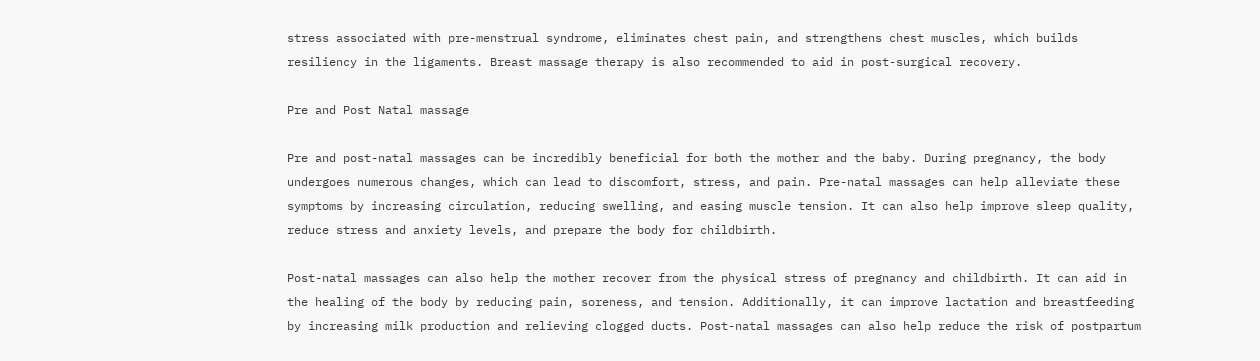stress associated with pre-menstrual syndrome, eliminates chest pain, and strengthens chest muscles, which builds resiliency in the ligaments. Breast massage therapy is also recommended to aid in post-surgical recovery.

Pre and Post Natal massage

Pre and post-natal massages can be incredibly beneficial for both the mother and the baby. During pregnancy, the body undergoes numerous changes, which can lead to discomfort, stress, and pain. Pre-natal massages can help alleviate these symptoms by increasing circulation, reducing swelling, and easing muscle tension. It can also help improve sleep quality, reduce stress and anxiety levels, and prepare the body for childbirth.

Post-natal massages can also help the mother recover from the physical stress of pregnancy and childbirth. It can aid in the healing of the body by reducing pain, soreness, and tension. Additionally, it can improve lactation and breastfeeding by increasing milk production and relieving clogged ducts. Post-natal massages can also help reduce the risk of postpartum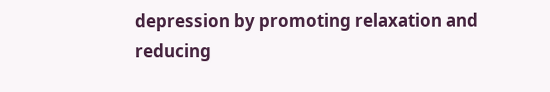depression by promoting relaxation and reducing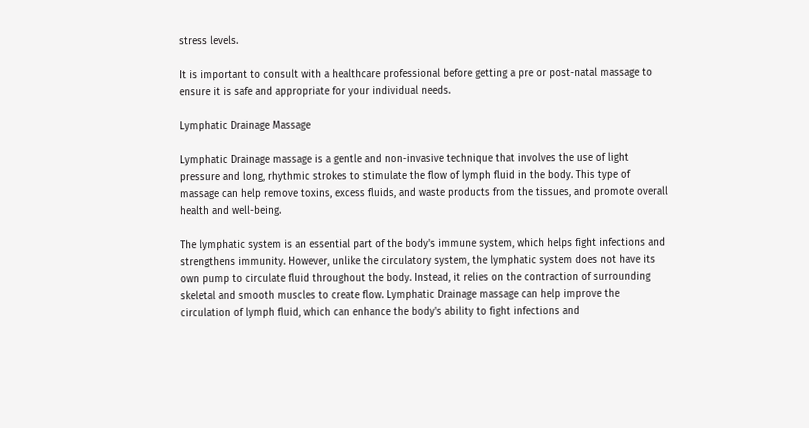stress levels.

It is important to consult with a healthcare professional before getting a pre or post-natal massage to ensure it is safe and appropriate for your individual needs.

Lymphatic Drainage Massage

Lymphatic Drainage massage is a gentle and non-invasive technique that involves the use of light pressure and long, rhythmic strokes to stimulate the flow of lymph fluid in the body. This type of massage can help remove toxins, excess fluids, and waste products from the tissues, and promote overall health and well-being.

The lymphatic system is an essential part of the body's immune system, which helps fight infections and strengthens immunity. However, unlike the circulatory system, the lymphatic system does not have its own pump to circulate fluid throughout the body. Instead, it relies on the contraction of surrounding skeletal and smooth muscles to create flow. Lymphatic Drainage massage can help improve the circulation of lymph fluid, which can enhance the body's ability to fight infections and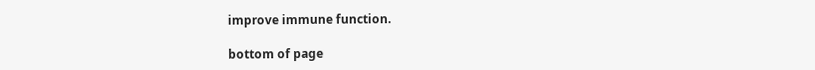improve immune function.

bottom of page